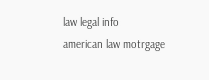law legal info
american law motrgage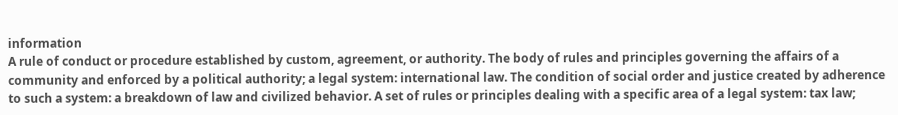information
A rule of conduct or procedure established by custom, agreement, or authority. The body of rules and principles governing the affairs of a community and enforced by a political authority; a legal system: international law. The condition of social order and justice created by adherence to such a system: a breakdown of law and civilized behavior. A set of rules or principles dealing with a specific area of a legal system: tax law;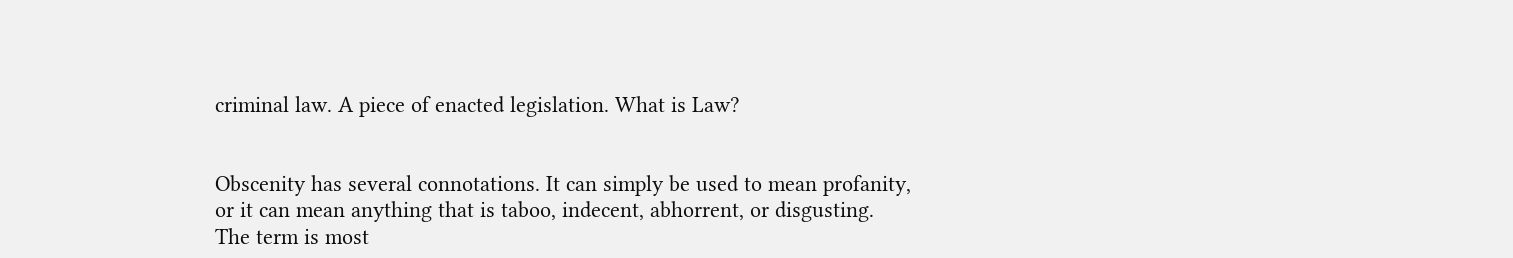criminal law. A piece of enacted legislation. What is Law?


Obscenity has several connotations. It can simply be used to mean profanity,
or it can mean anything that is taboo, indecent, abhorrent, or disgusting.
The term is most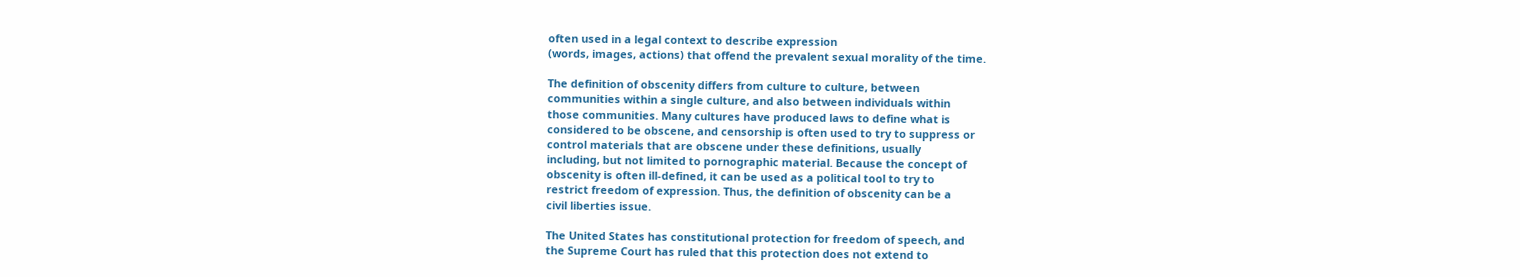often used in a legal context to describe expression
(words, images, actions) that offend the prevalent sexual morality of the time.

The definition of obscenity differs from culture to culture, between
communities within a single culture, and also between individuals within
those communities. Many cultures have produced laws to define what is
considered to be obscene, and censorship is often used to try to suppress or
control materials that are obscene under these definitions, usually
including, but not limited to pornographic material. Because the concept of
obscenity is often ill-defined, it can be used as a political tool to try to
restrict freedom of expression. Thus, the definition of obscenity can be a
civil liberties issue.

The United States has constitutional protection for freedom of speech, and
the Supreme Court has ruled that this protection does not extend to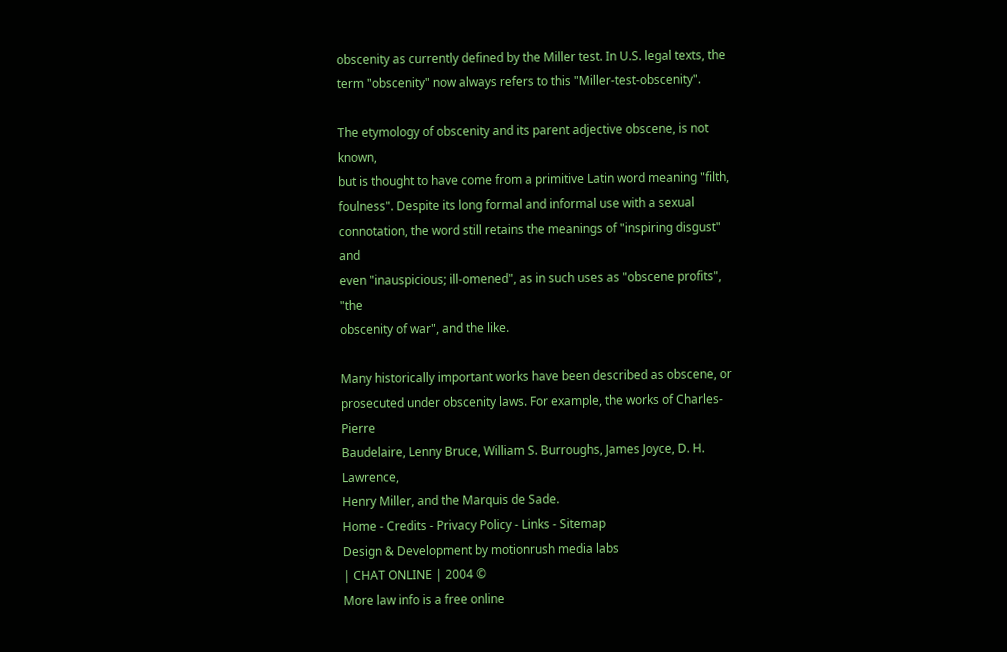obscenity as currently defined by the Miller test. In U.S. legal texts, the
term "obscenity" now always refers to this "Miller-test-obscenity".

The etymology of obscenity and its parent adjective obscene, is not known,
but is thought to have come from a primitive Latin word meaning "filth,
foulness". Despite its long formal and informal use with a sexual
connotation, the word still retains the meanings of "inspiring disgust" and
even "inauspicious; ill-omened", as in such uses as "obscene profits", "the
obscenity of war", and the like.

Many historically important works have been described as obscene, or
prosecuted under obscenity laws. For example, the works of Charles-Pierre
Baudelaire, Lenny Bruce, William S. Burroughs, James Joyce, D. H. Lawrence,
Henry Miller, and the Marquis de Sade.
Home - Credits - Privacy Policy - Links - Sitemap
Design & Development by motionrush media labs
| CHAT ONLINE | 2004 ©
More law info is a free online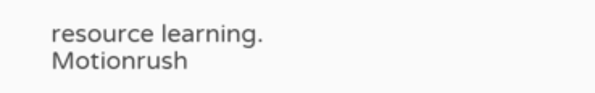resource learning.
Motionrush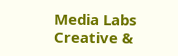Media Labs Creative &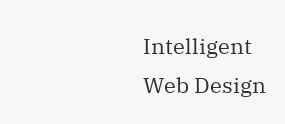Intelligent Web Design